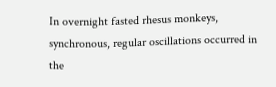In overnight fasted rhesus monkeys, synchronous, regular oscillations occurred in the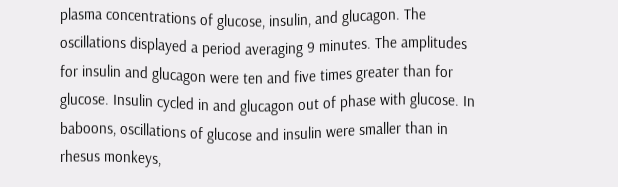plasma concentrations of glucose, insulin, and glucagon. The oscillations displayed a period averaging 9 minutes. The amplitudes for insulin and glucagon were ten and five times greater than for glucose. Insulin cycled in and glucagon out of phase with glucose. In baboons, oscillations of glucose and insulin were smaller than in rhesus monkeys,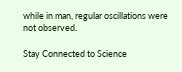while in man, regular oscillations were not observed.

Stay Connected to Science